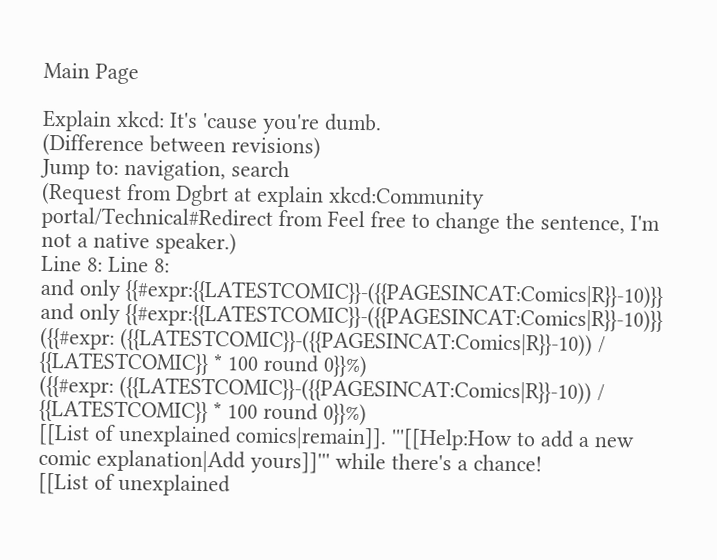Main Page

Explain xkcd: It's 'cause you're dumb.
(Difference between revisions)
Jump to: navigation, search
(Request from Dgbrt at explain xkcd:Community portal/Technical#Redirect from Feel free to change the sentence, I'm not a native speaker.)
Line 8: Line 8:
and only {{#expr:{{LATESTCOMIC}}-({{PAGESINCAT:Comics|R}}-10)}}
and only {{#expr:{{LATESTCOMIC}}-({{PAGESINCAT:Comics|R}}-10)}}
({{#expr: ({{LATESTCOMIC}}-({{PAGESINCAT:Comics|R}}-10)) / {{LATESTCOMIC}} * 100 round 0}}%)
({{#expr: ({{LATESTCOMIC}}-({{PAGESINCAT:Comics|R}}-10)) / {{LATESTCOMIC}} * 100 round 0}}%)
[[List of unexplained comics|remain]]. '''[[Help:How to add a new comic explanation|Add yours]]''' while there's a chance!
[[List of unexplained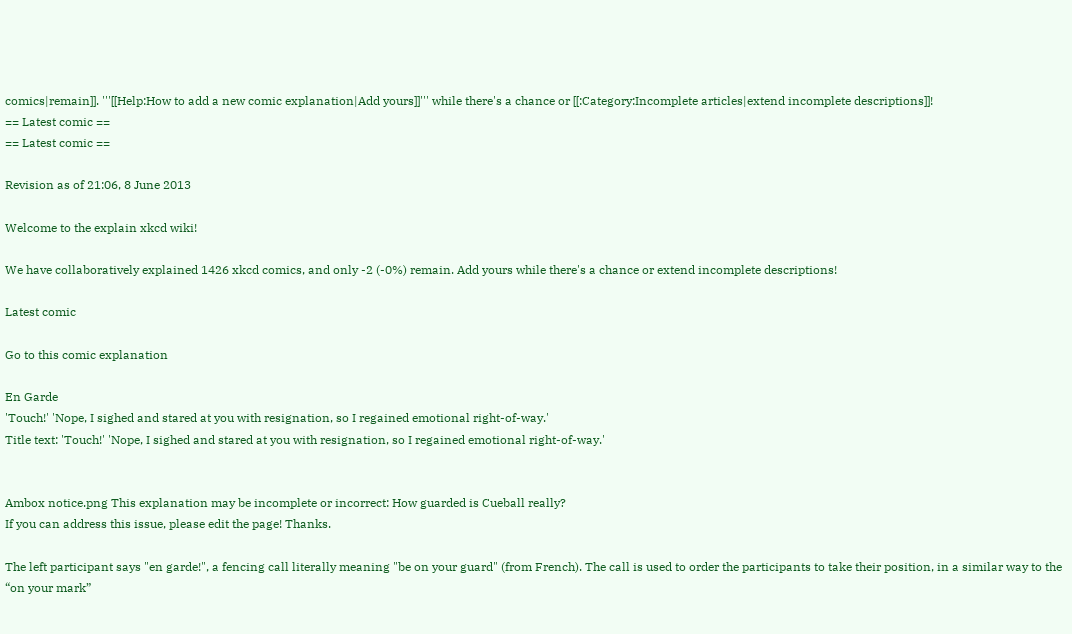comics|remain]]. '''[[Help:How to add a new comic explanation|Add yours]]''' while there's a chance or [[:Category:Incomplete articles|extend incomplete descriptions]]!
== Latest comic ==
== Latest comic ==

Revision as of 21:06, 8 June 2013

Welcome to the explain xkcd wiki!

We have collaboratively explained 1426 xkcd comics, and only -2 (-0%) remain. Add yours while there's a chance or extend incomplete descriptions!

Latest comic

Go to this comic explanation

En Garde
'Touch!' 'Nope, I sighed and stared at you with resignation, so I regained emotional right-of-way.'
Title text: 'Touch!' 'Nope, I sighed and stared at you with resignation, so I regained emotional right-of-way.'


Ambox notice.png This explanation may be incomplete or incorrect: How guarded is Cueball really?
If you can address this issue, please edit the page! Thanks.

The left participant says "en garde!", a fencing call literally meaning "be on your guard" (from French). The call is used to order the participants to take their position, in a similar way to the “on your mark”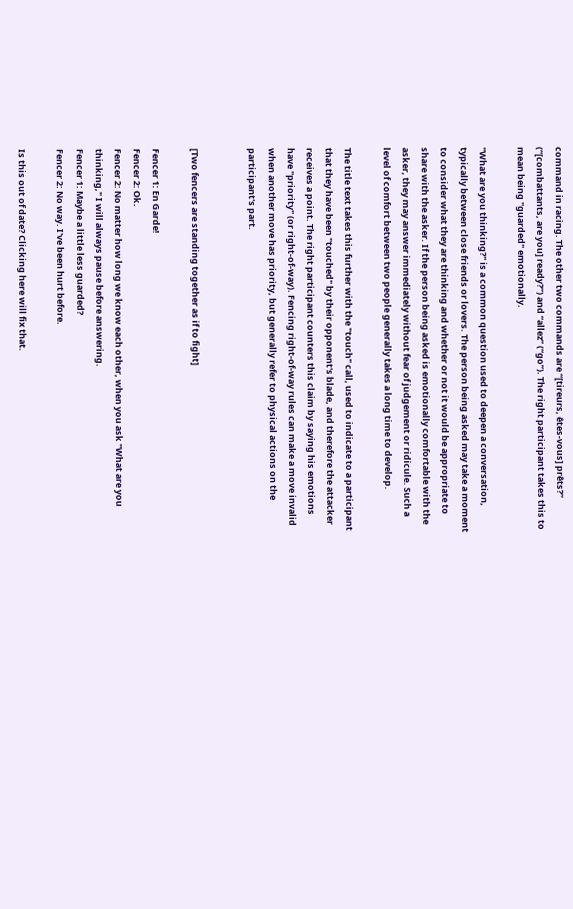command in racing. The other two commands are “[tireurs, êtes-vous] prêts?” (“[combattants, are you] ready?”) and “allez” (“go”). The right participant takes this to mean being "guarded" emotionally.

"What are you thinking?" is a common question used to deepen a conversation, typically between close friends or lovers. The person being asked may take a moment to consider what they are thinking and whether or not it would be appropriate to share with the asker. If the person being asked is emotionally comfortable with the asker, they may answer immediately without fear of judgement or ridicule. Such a level of comfort between two people generally takes a long time to develop.

The title text takes this further with the "touch" call, used to indicate to a participant that they have been "touched" by their opponent's blade, and therefore the attacker receives a point. The right participant counters this claim by saying his emotions have "priority" (or right-of-way). Fencing right-of-way rules can make a move invalid when another move has priority, but generally refer to physical actions on the participant's part.


[Two fencers are standing together as if to fight]

Fencer 1: En Garde!
Fencer 2: Ok.
Fencer 2: No matter how long we know each other, when you ask "What are you thinking," I will always pause before answering.
Fencer 1: Maybe a little less guarded?
Fencer 2: No way. I've been hurt before.

Is this out of date? Clicking here will fix that.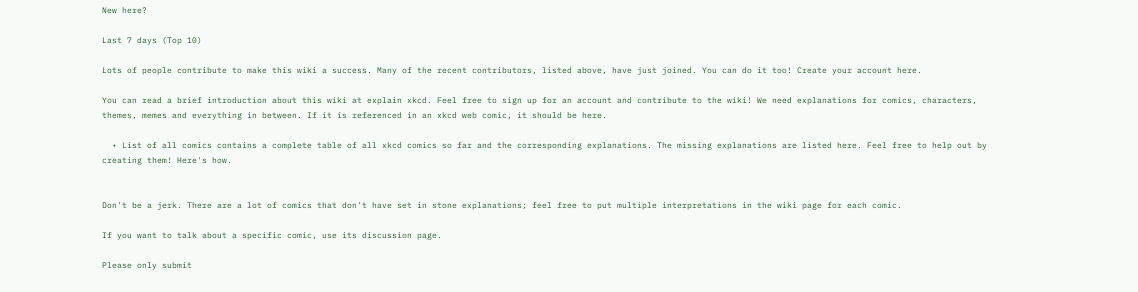New here?

Last 7 days (Top 10)

Lots of people contribute to make this wiki a success. Many of the recent contributors, listed above, have just joined. You can do it too! Create your account here.

You can read a brief introduction about this wiki at explain xkcd. Feel free to sign up for an account and contribute to the wiki! We need explanations for comics, characters, themes, memes and everything in between. If it is referenced in an xkcd web comic, it should be here.

  • List of all comics contains a complete table of all xkcd comics so far and the corresponding explanations. The missing explanations are listed here. Feel free to help out by creating them! Here's how.


Don't be a jerk. There are a lot of comics that don't have set in stone explanations; feel free to put multiple interpretations in the wiki page for each comic.

If you want to talk about a specific comic, use its discussion page.

Please only submit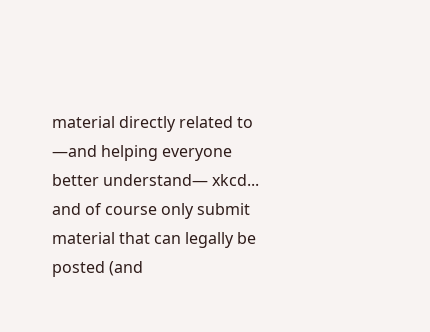material directly related to —and helping everyone better understand— xkcd... and of course only submit material that can legally be posted (and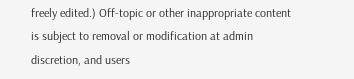freely edited.) Off-topic or other inappropriate content is subject to removal or modification at admin discretion, and users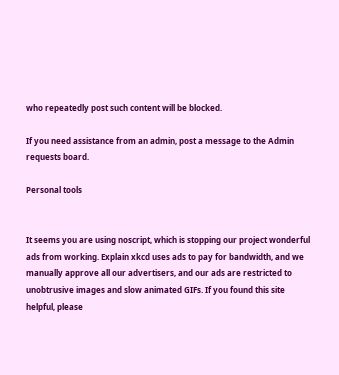who repeatedly post such content will be blocked.

If you need assistance from an admin, post a message to the Admin requests board.

Personal tools


It seems you are using noscript, which is stopping our project wonderful ads from working. Explain xkcd uses ads to pay for bandwidth, and we manually approve all our advertisers, and our ads are restricted to unobtrusive images and slow animated GIFs. If you found this site helpful, please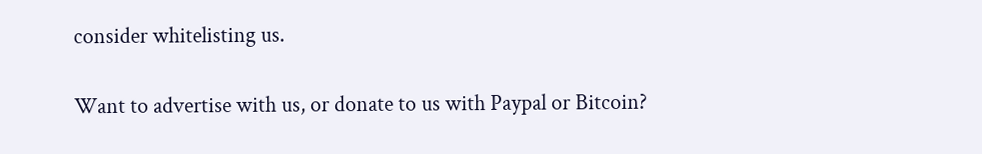consider whitelisting us.

Want to advertise with us, or donate to us with Paypal or Bitcoin?